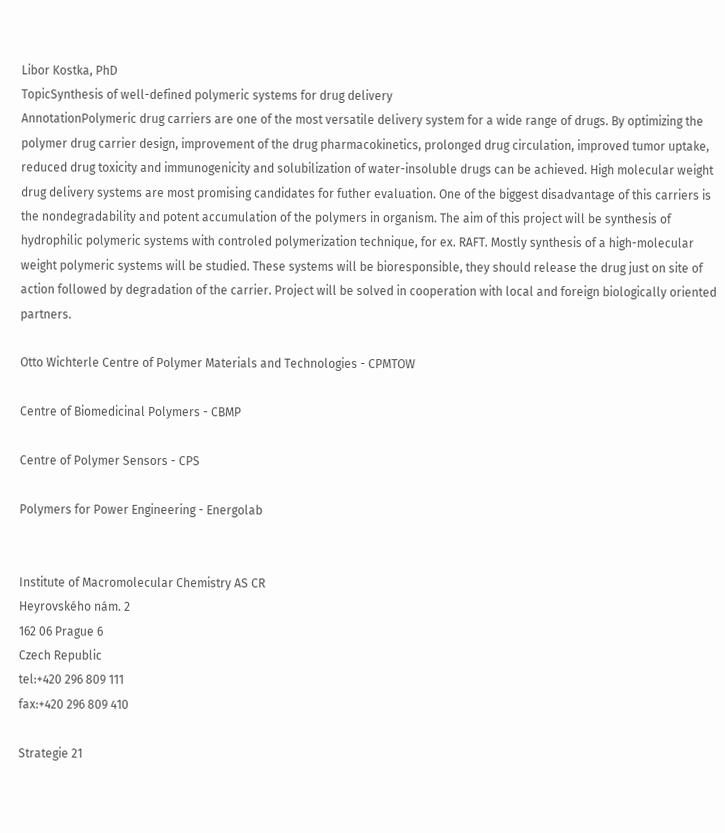Libor Kostka, PhD
TopicSynthesis of well-defined polymeric systems for drug delivery
AnnotationPolymeric drug carriers are one of the most versatile delivery system for a wide range of drugs. By optimizing the polymer drug carrier design, improvement of the drug pharmacokinetics, prolonged drug circulation, improved tumor uptake, reduced drug toxicity and immunogenicity and solubilization of water-insoluble drugs can be achieved. High molecular weight drug delivery systems are most promising candidates for futher evaluation. One of the biggest disadvantage of this carriers is the nondegradability and potent accumulation of the polymers in organism. The aim of this project will be synthesis of hydrophilic polymeric systems with controled polymerization technique, for ex. RAFT. Mostly synthesis of a high-molecular weight polymeric systems will be studied. These systems will be bioresponsible, they should release the drug just on site of action followed by degradation of the carrier. Project will be solved in cooperation with local and foreign biologically oriented partners.

Otto Wichterle Centre of Polymer Materials and Technologies - CPMTOW

Centre of Biomedicinal Polymers - CBMP

Centre of Polymer Sensors - CPS

Polymers for Power Engineering - Energolab


Institute of Macromolecular Chemistry AS CR
Heyrovského nám. 2
162 06 Prague 6
Czech Republic
tel:+420 296 809 111
fax:+420 296 809 410

Strategie 21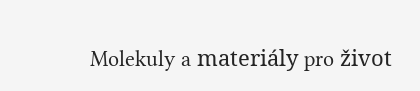Molekuly a materiály pro život